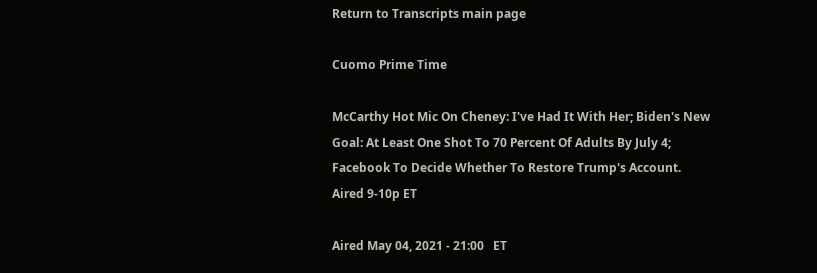Return to Transcripts main page

Cuomo Prime Time

McCarthy Hot Mic On Cheney: I've Had It With Her; Biden's New Goal: At Least One Shot To 70 Percent Of Adults By July 4; Facebook To Decide Whether To Restore Trump's Account. Aired 9-10p ET

Aired May 04, 2021 - 21:00   ET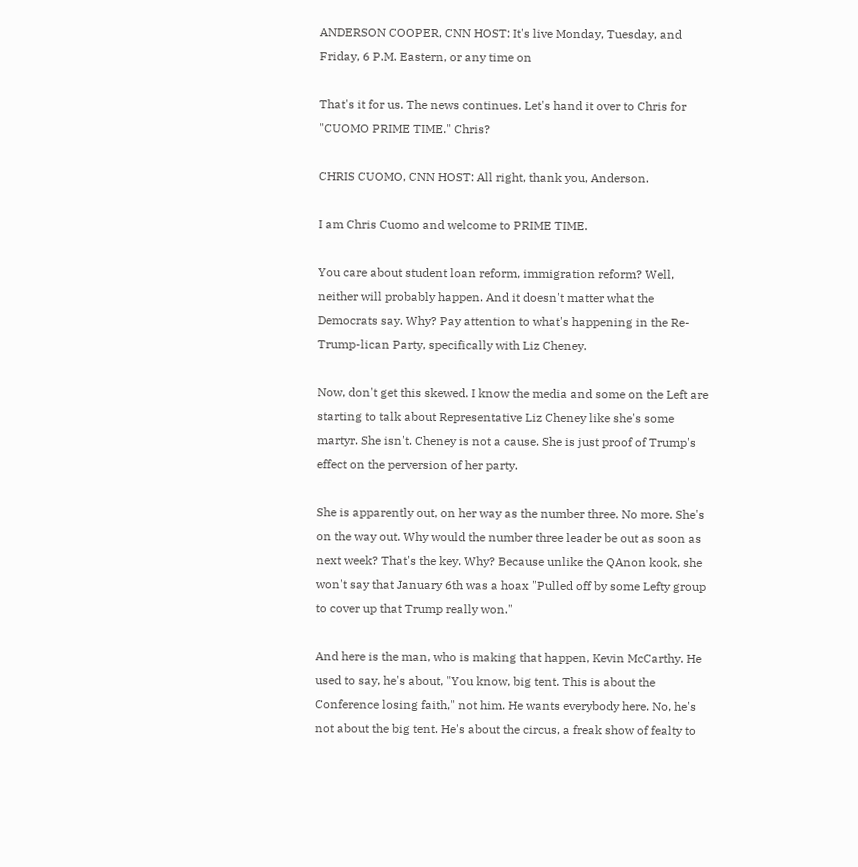ANDERSON COOPER, CNN HOST: It's live Monday, Tuesday, and Friday, 6 P.M. Eastern, or any time on

That's it for us. The news continues. Let's hand it over to Chris for "CUOMO PRIME TIME." Chris?

CHRIS CUOMO, CNN HOST: All right, thank you, Anderson.

I am Chris Cuomo and welcome to PRIME TIME.

You care about student loan reform, immigration reform? Well, neither will probably happen. And it doesn't matter what the Democrats say. Why? Pay attention to what's happening in the Re-Trump-lican Party, specifically with Liz Cheney.

Now, don't get this skewed. I know the media and some on the Left are starting to talk about Representative Liz Cheney like she's some martyr. She isn't. Cheney is not a cause. She is just proof of Trump's effect on the perversion of her party.

She is apparently out, on her way as the number three. No more. She's on the way out. Why would the number three leader be out as soon as next week? That's the key. Why? Because unlike the QAnon kook, she won't say that January 6th was a hoax "Pulled off by some Lefty group to cover up that Trump really won."

And here is the man, who is making that happen, Kevin McCarthy. He used to say, he's about, "You know, big tent. This is about the Conference losing faith," not him. He wants everybody here. No, he's not about the big tent. He's about the circus, a freak show of fealty to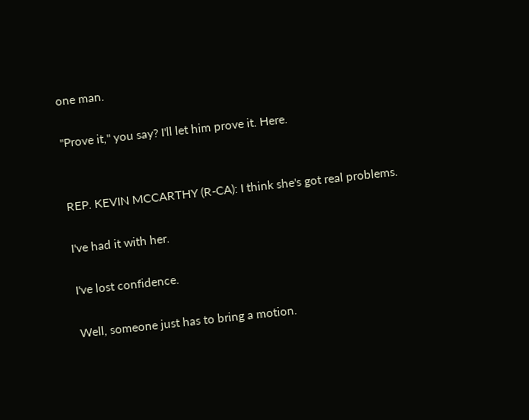one man.

"Prove it," you say? I'll let him prove it. Here.


REP. KEVIN MCCARTHY (R-CA): I think she's got real problems.

I've had it with her.

I've lost confidence.

Well, someone just has to bring a motion.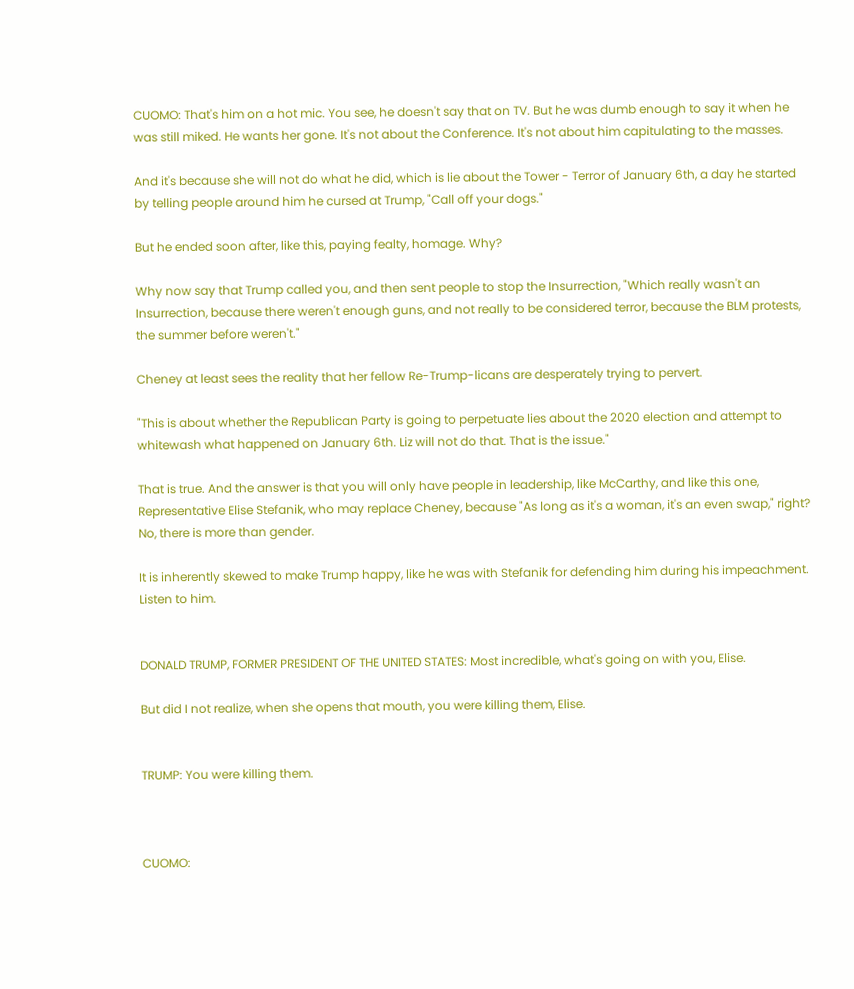CUOMO: That's him on a hot mic. You see, he doesn't say that on TV. But he was dumb enough to say it when he was still miked. He wants her gone. It's not about the Conference. It's not about him capitulating to the masses.

And it's because she will not do what he did, which is lie about the Tower - Terror of January 6th, a day he started by telling people around him he cursed at Trump, "Call off your dogs."

But he ended soon after, like this, paying fealty, homage. Why?

Why now say that Trump called you, and then sent people to stop the Insurrection, "Which really wasn't an Insurrection, because there weren't enough guns, and not really to be considered terror, because the BLM protests, the summer before weren't."

Cheney at least sees the reality that her fellow Re-Trump-licans are desperately trying to pervert.

"This is about whether the Republican Party is going to perpetuate lies about the 2020 election and attempt to whitewash what happened on January 6th. Liz will not do that. That is the issue."

That is true. And the answer is that you will only have people in leadership, like McCarthy, and like this one, Representative Elise Stefanik, who may replace Cheney, because "As long as it's a woman, it's an even swap," right? No, there is more than gender.

It is inherently skewed to make Trump happy, like he was with Stefanik for defending him during his impeachment. Listen to him.


DONALD TRUMP, FORMER PRESIDENT OF THE UNITED STATES: Most incredible, what's going on with you, Elise.

But did I not realize, when she opens that mouth, you were killing them, Elise.


TRUMP: You were killing them.



CUOMO: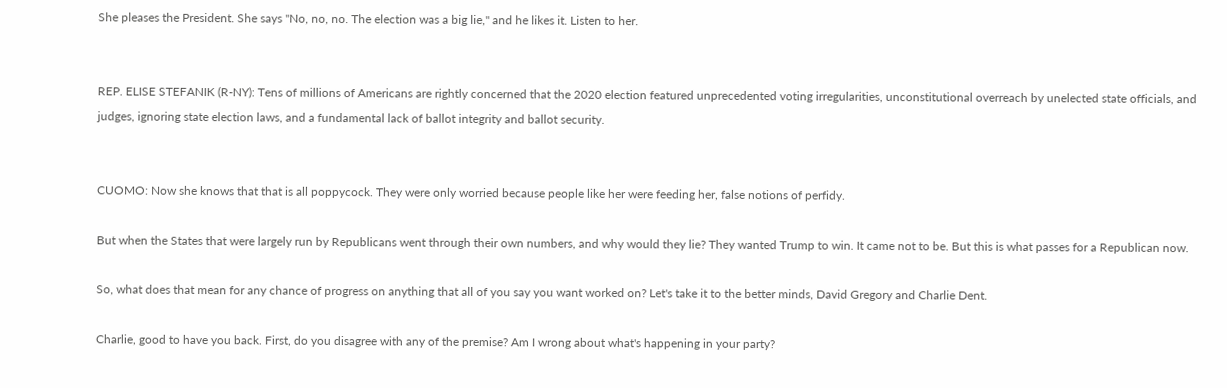She pleases the President. She says "No, no, no. The election was a big lie," and he likes it. Listen to her.


REP. ELISE STEFANIK (R-NY): Tens of millions of Americans are rightly concerned that the 2020 election featured unprecedented voting irregularities, unconstitutional overreach by unelected state officials, and judges, ignoring state election laws, and a fundamental lack of ballot integrity and ballot security.


CUOMO: Now she knows that that is all poppycock. They were only worried because people like her were feeding her, false notions of perfidy.

But when the States that were largely run by Republicans went through their own numbers, and why would they lie? They wanted Trump to win. It came not to be. But this is what passes for a Republican now.

So, what does that mean for any chance of progress on anything that all of you say you want worked on? Let's take it to the better minds, David Gregory and Charlie Dent.

Charlie, good to have you back. First, do you disagree with any of the premise? Am I wrong about what's happening in your party?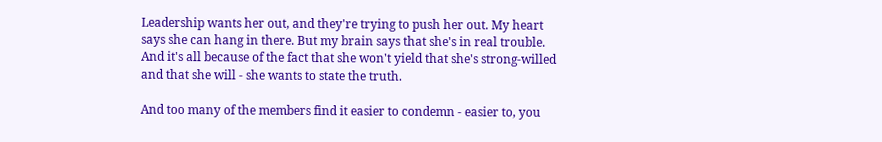Leadership wants her out, and they're trying to push her out. My heart says she can hang in there. But my brain says that she's in real trouble. And it's all because of the fact that she won't yield that she's strong-willed and that she will - she wants to state the truth.

And too many of the members find it easier to condemn - easier to, you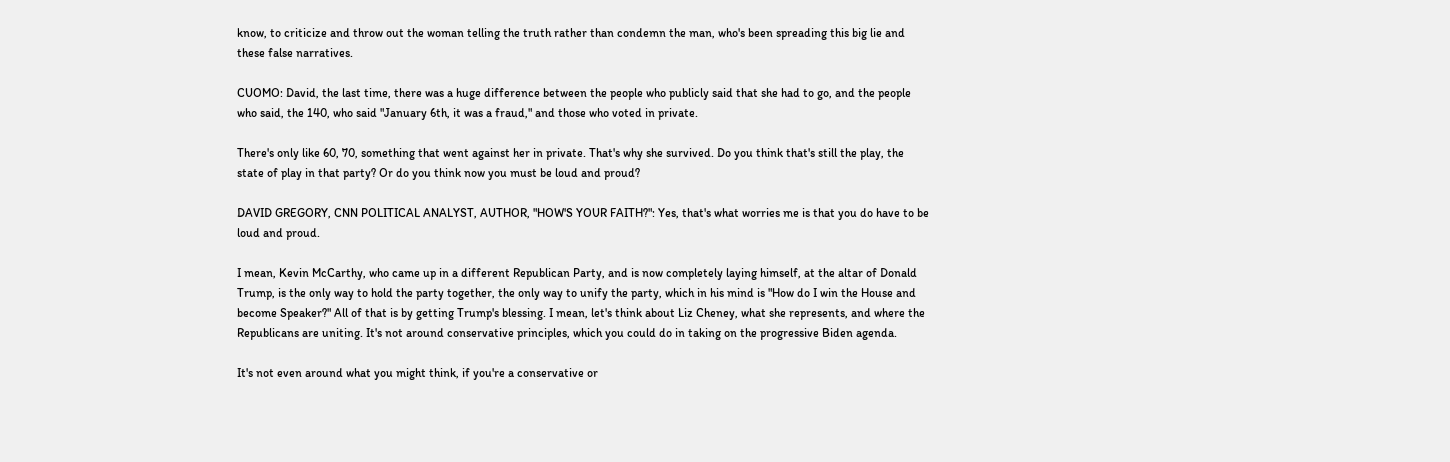know, to criticize and throw out the woman telling the truth rather than condemn the man, who's been spreading this big lie and these false narratives.

CUOMO: David, the last time, there was a huge difference between the people who publicly said that she had to go, and the people who said, the 140, who said "January 6th, it was a fraud," and those who voted in private.

There's only like 60, 70, something that went against her in private. That's why she survived. Do you think that's still the play, the state of play in that party? Or do you think now you must be loud and proud?

DAVID GREGORY, CNN POLITICAL ANALYST, AUTHOR, "HOW'S YOUR FAITH?": Yes, that's what worries me is that you do have to be loud and proud.

I mean, Kevin McCarthy, who came up in a different Republican Party, and is now completely laying himself, at the altar of Donald Trump, is the only way to hold the party together, the only way to unify the party, which in his mind is "How do I win the House and become Speaker?" All of that is by getting Trump's blessing. I mean, let's think about Liz Cheney, what she represents, and where the Republicans are uniting. It's not around conservative principles, which you could do in taking on the progressive Biden agenda.

It's not even around what you might think, if you're a conservative or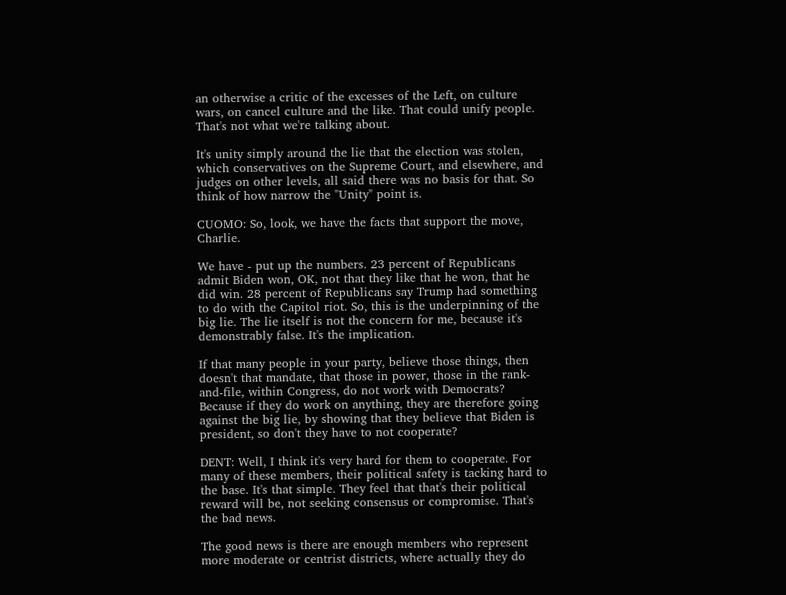an otherwise a critic of the excesses of the Left, on culture wars, on cancel culture and the like. That could unify people. That's not what we're talking about.

It's unity simply around the lie that the election was stolen, which conservatives on the Supreme Court, and elsewhere, and judges on other levels, all said there was no basis for that. So think of how narrow the "Unity" point is.

CUOMO: So, look, we have the facts that support the move, Charlie.

We have - put up the numbers. 23 percent of Republicans admit Biden won, OK, not that they like that he won, that he did win. 28 percent of Republicans say Trump had something to do with the Capitol riot. So, this is the underpinning of the big lie. The lie itself is not the concern for me, because it's demonstrably false. It's the implication.

If that many people in your party, believe those things, then doesn't that mandate, that those in power, those in the rank-and-file, within Congress, do not work with Democrats? Because if they do work on anything, they are therefore going against the big lie, by showing that they believe that Biden is president, so don't they have to not cooperate?

DENT: Well, I think it's very hard for them to cooperate. For many of these members, their political safety is tacking hard to the base. It's that simple. They feel that that's their political reward will be, not seeking consensus or compromise. That's the bad news.

The good news is there are enough members who represent more moderate or centrist districts, where actually they do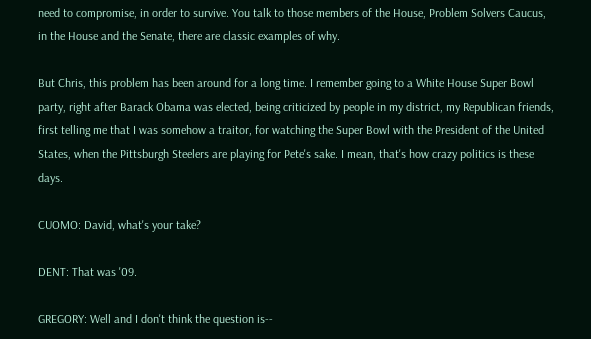need to compromise, in order to survive. You talk to those members of the House, Problem Solvers Caucus, in the House and the Senate, there are classic examples of why.

But Chris, this problem has been around for a long time. I remember going to a White House Super Bowl party, right after Barack Obama was elected, being criticized by people in my district, my Republican friends, first telling me that I was somehow a traitor, for watching the Super Bowl with the President of the United States, when the Pittsburgh Steelers are playing for Pete's sake. I mean, that's how crazy politics is these days.

CUOMO: David, what's your take?

DENT: That was '09.

GREGORY: Well and I don't think the question is--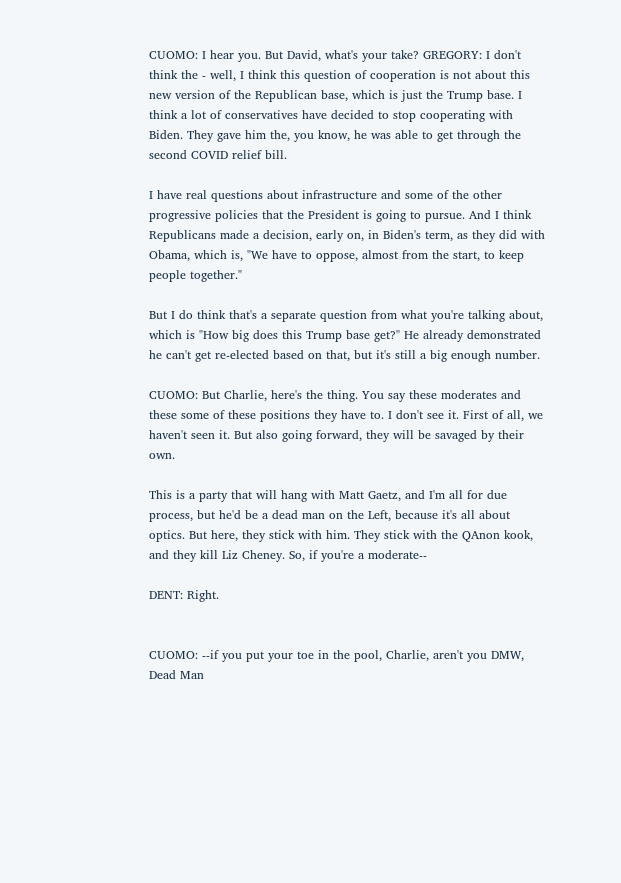CUOMO: I hear you. But David, what's your take? GREGORY: I don't think the - well, I think this question of cooperation is not about this new version of the Republican base, which is just the Trump base. I think a lot of conservatives have decided to stop cooperating with Biden. They gave him the, you know, he was able to get through the second COVID relief bill.

I have real questions about infrastructure and some of the other progressive policies that the President is going to pursue. And I think Republicans made a decision, early on, in Biden's term, as they did with Obama, which is, "We have to oppose, almost from the start, to keep people together."

But I do think that's a separate question from what you're talking about, which is "How big does this Trump base get?" He already demonstrated he can't get re-elected based on that, but it's still a big enough number.

CUOMO: But Charlie, here's the thing. You say these moderates and these some of these positions they have to. I don't see it. First of all, we haven't seen it. But also going forward, they will be savaged by their own.

This is a party that will hang with Matt Gaetz, and I'm all for due process, but he'd be a dead man on the Left, because it's all about optics. But here, they stick with him. They stick with the QAnon kook, and they kill Liz Cheney. So, if you're a moderate--

DENT: Right.


CUOMO: --if you put your toe in the pool, Charlie, aren't you DMW, Dead Man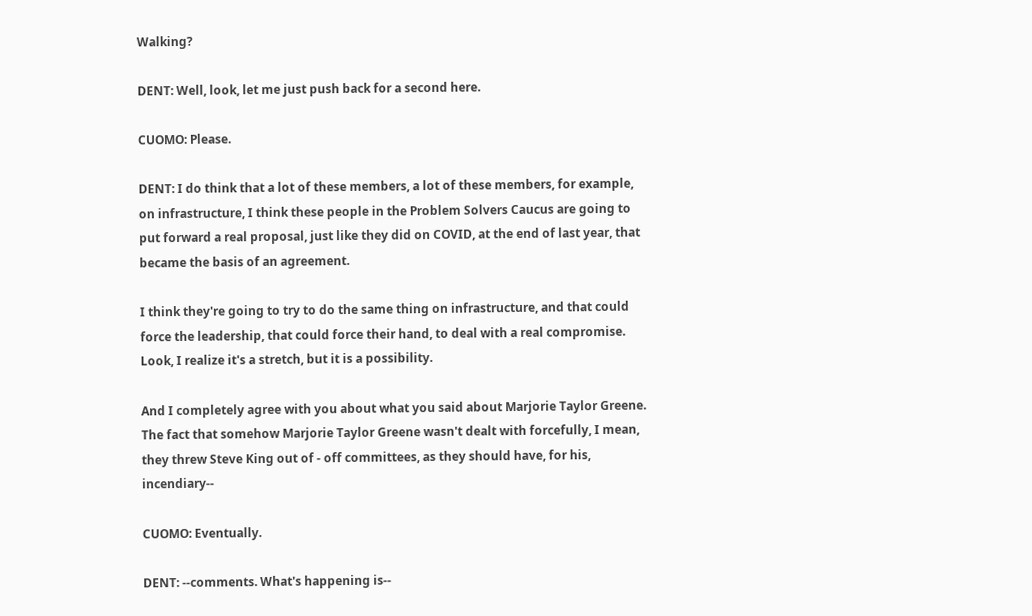Walking?

DENT: Well, look, let me just push back for a second here.

CUOMO: Please.

DENT: I do think that a lot of these members, a lot of these members, for example, on infrastructure, I think these people in the Problem Solvers Caucus are going to put forward a real proposal, just like they did on COVID, at the end of last year, that became the basis of an agreement.

I think they're going to try to do the same thing on infrastructure, and that could force the leadership, that could force their hand, to deal with a real compromise. Look, I realize it's a stretch, but it is a possibility.

And I completely agree with you about what you said about Marjorie Taylor Greene. The fact that somehow Marjorie Taylor Greene wasn't dealt with forcefully, I mean, they threw Steve King out of - off committees, as they should have, for his, incendiary--

CUOMO: Eventually.

DENT: --comments. What's happening is--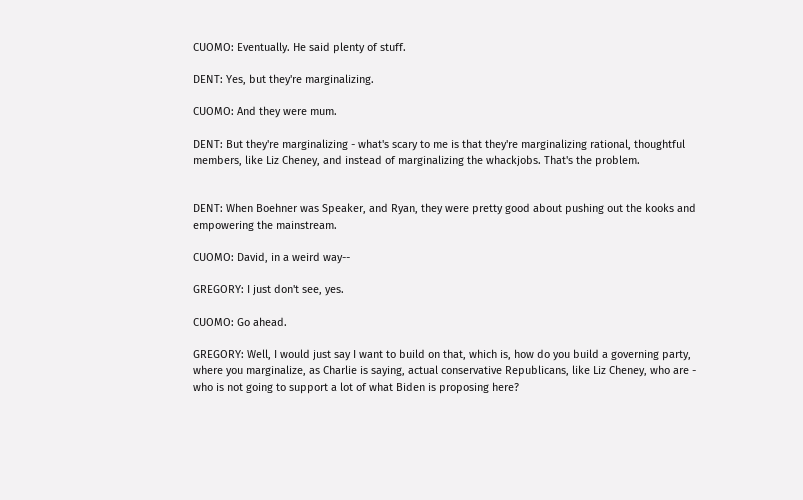CUOMO: Eventually. He said plenty of stuff.

DENT: Yes, but they're marginalizing.

CUOMO: And they were mum.

DENT: But they're marginalizing - what's scary to me is that they're marginalizing rational, thoughtful members, like Liz Cheney, and instead of marginalizing the whackjobs. That's the problem.


DENT: When Boehner was Speaker, and Ryan, they were pretty good about pushing out the kooks and empowering the mainstream.

CUOMO: David, in a weird way--

GREGORY: I just don't see, yes.

CUOMO: Go ahead.

GREGORY: Well, I would just say I want to build on that, which is, how do you build a governing party, where you marginalize, as Charlie is saying, actual conservative Republicans, like Liz Cheney, who are - who is not going to support a lot of what Biden is proposing here?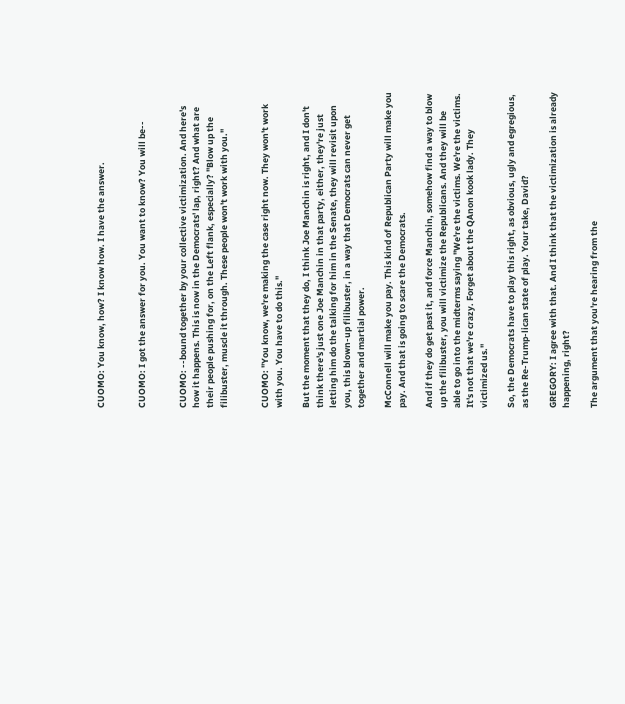CUOMO: You know, how? I know how. I have the answer.


CUOMO: I got the answer for you. You want to know? You will be--


CUOMO: --bound together by your collective victimization. And here's how it happens. This is now in the Democrats' lap, right? And what are their people pushing for, on the Left flank, especially? "Blow up the filibuster, muscle it through. These people won't work with you."


CUOMO: "You know, we're making the case right now. They won't work with you. You have to do this."

But the moment that they do, I think Joe Manchin is right, and I don't think there's just one Joe Manchin in that party, either, they're just letting him do the talking for him in the Senate, they will revisit upon you, this blown-up filibuster, in a way that Democrats can never get together and martial power.

McConnell will make you pay. This kind of Republican Party will make you pay. And that is going to scare the Democrats.

And if they do get past it, and force Manchin, somehow find a way to blow up the filibuster, you will victimize the Republicans. And they will be able to go into the midterms saying "We're the victims. We're the victims. It's not that we're crazy. Forget about the QAnon kook lady. They victimized us."

So, the Democrats have to play this right, as obvious, ugly and egregious, as the Re-Trump-lican state of play. Your take, David?

GREGORY: I agree with that. And I think that the victimization is already happening, right?

The argument that you're hearing from the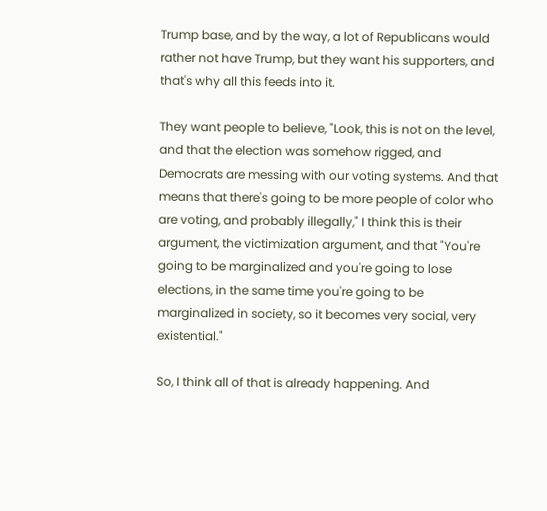Trump base, and by the way, a lot of Republicans would rather not have Trump, but they want his supporters, and that's why all this feeds into it.

They want people to believe, "Look, this is not on the level, and that the election was somehow rigged, and Democrats are messing with our voting systems. And that means that there's going to be more people of color who are voting, and probably illegally," I think this is their argument, the victimization argument, and that "You're going to be marginalized and you're going to lose elections, in the same time you're going to be marginalized in society, so it becomes very social, very existential."

So, I think all of that is already happening. And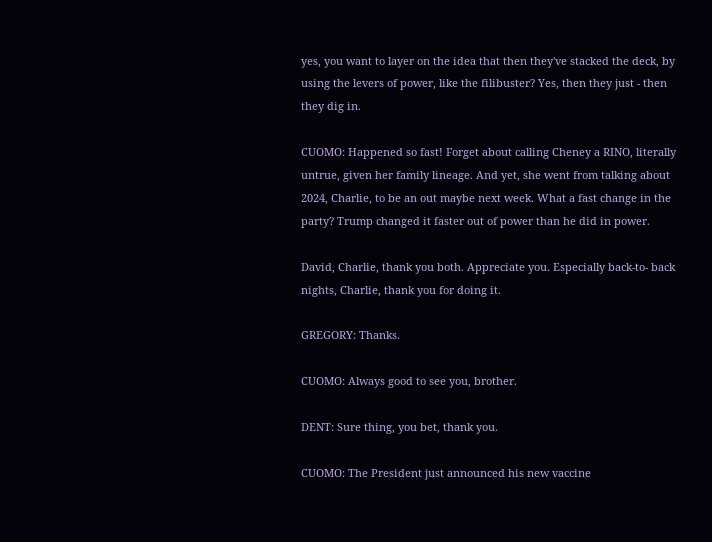yes, you want to layer on the idea that then they've stacked the deck, by using the levers of power, like the filibuster? Yes, then they just - then they dig in.

CUOMO: Happened so fast! Forget about calling Cheney a RINO, literally untrue, given her family lineage. And yet, she went from talking about 2024, Charlie, to be an out maybe next week. What a fast change in the party? Trump changed it faster out of power than he did in power.

David, Charlie, thank you both. Appreciate you. Especially back-to- back nights, Charlie, thank you for doing it.

GREGORY: Thanks.

CUOMO: Always good to see you, brother.

DENT: Sure thing, you bet, thank you.

CUOMO: The President just announced his new vaccine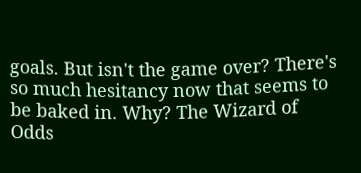goals. But isn't the game over? There's so much hesitancy now that seems to be baked in. Why? The Wizard of Odds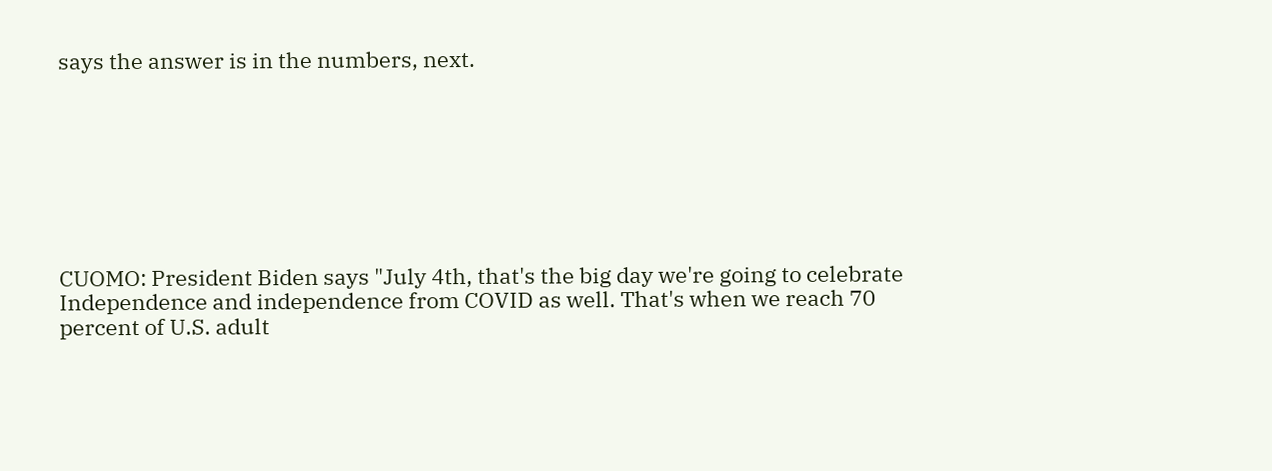says the answer is in the numbers, next.








CUOMO: President Biden says "July 4th, that's the big day we're going to celebrate Independence and independence from COVID as well. That's when we reach 70 percent of U.S. adult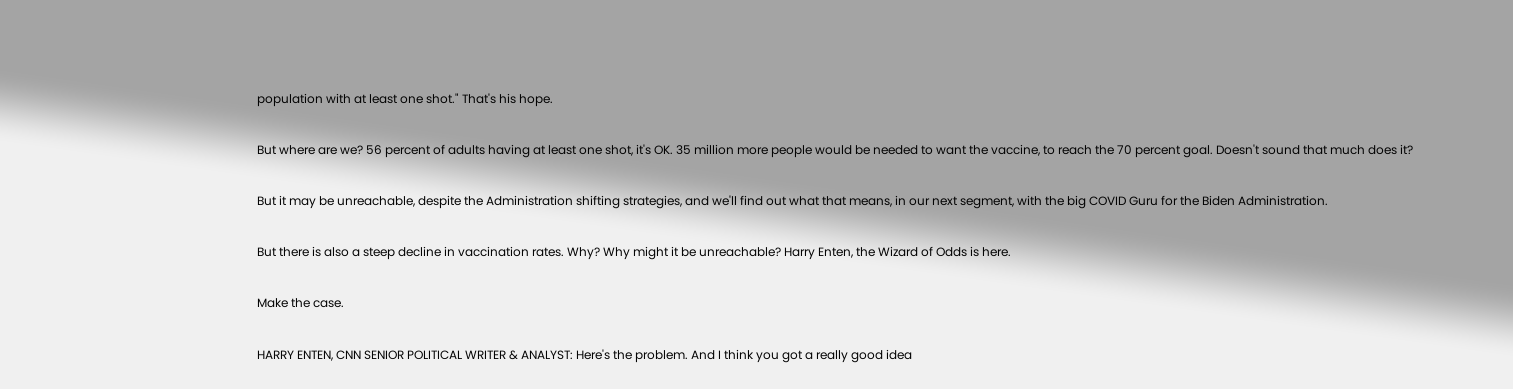population with at least one shot." That's his hope.

But where are we? 56 percent of adults having at least one shot, it's OK. 35 million more people would be needed to want the vaccine, to reach the 70 percent goal. Doesn't sound that much does it?

But it may be unreachable, despite the Administration shifting strategies, and we'll find out what that means, in our next segment, with the big COVID Guru for the Biden Administration.

But there is also a steep decline in vaccination rates. Why? Why might it be unreachable? Harry Enten, the Wizard of Odds is here.

Make the case.

HARRY ENTEN, CNN SENIOR POLITICAL WRITER & ANALYST: Here's the problem. And I think you got a really good idea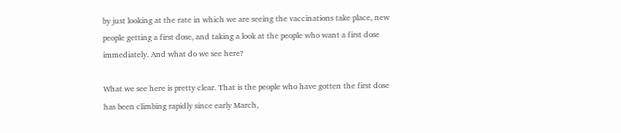by just looking at the rate in which we are seeing the vaccinations take place, new people getting a first dose, and taking a look at the people who want a first dose immediately. And what do we see here?

What we see here is pretty clear. That is the people who have gotten the first dose has been climbing rapidly since early March,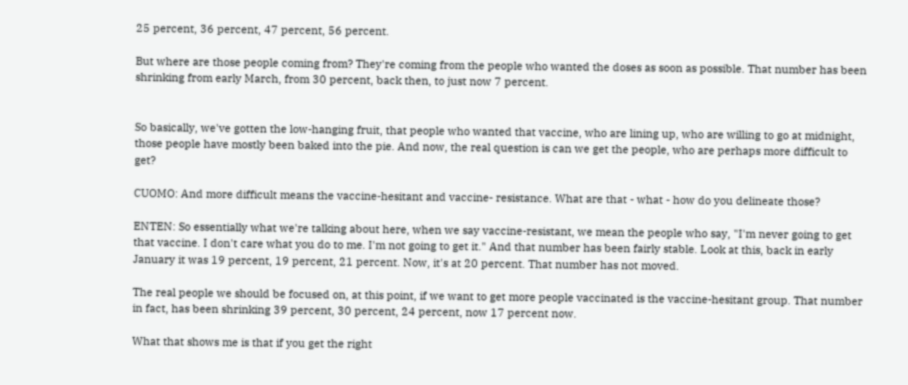25 percent, 36 percent, 47 percent, 56 percent.

But where are those people coming from? They're coming from the people who wanted the doses as soon as possible. That number has been shrinking from early March, from 30 percent, back then, to just now 7 percent.


So basically, we've gotten the low-hanging fruit, that people who wanted that vaccine, who are lining up, who are willing to go at midnight, those people have mostly been baked into the pie. And now, the real question is can we get the people, who are perhaps more difficult to get?

CUOMO: And more difficult means the vaccine-hesitant and vaccine- resistance. What are that - what - how do you delineate those?

ENTEN: So essentially what we're talking about here, when we say vaccine-resistant, we mean the people who say, "I'm never going to get that vaccine. I don't care what you do to me. I'm not going to get it." And that number has been fairly stable. Look at this, back in early January it was 19 percent, 19 percent, 21 percent. Now, it's at 20 percent. That number has not moved.

The real people we should be focused on, at this point, if we want to get more people vaccinated is the vaccine-hesitant group. That number in fact, has been shrinking 39 percent, 30 percent, 24 percent, now 17 percent now.

What that shows me is that if you get the right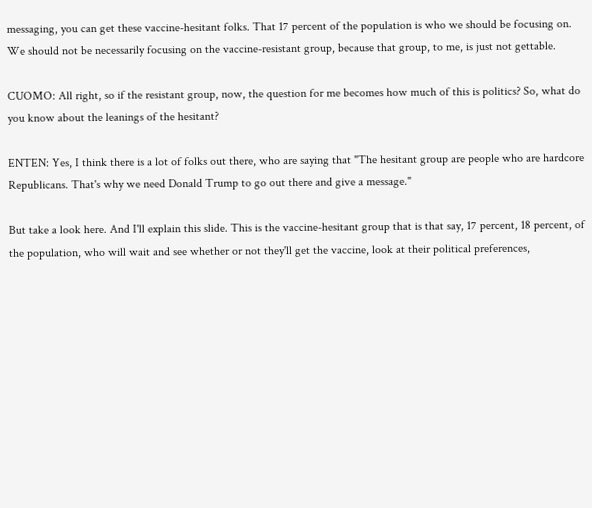messaging, you can get these vaccine-hesitant folks. That 17 percent of the population is who we should be focusing on. We should not be necessarily focusing on the vaccine-resistant group, because that group, to me, is just not gettable.

CUOMO: All right, so if the resistant group, now, the question for me becomes how much of this is politics? So, what do you know about the leanings of the hesitant?

ENTEN: Yes, I think there is a lot of folks out there, who are saying that "The hesitant group are people who are hardcore Republicans. That's why we need Donald Trump to go out there and give a message."

But take a look here. And I'll explain this slide. This is the vaccine-hesitant group that is that say, 17 percent, 18 percent, of the population, who will wait and see whether or not they'll get the vaccine, look at their political preferences,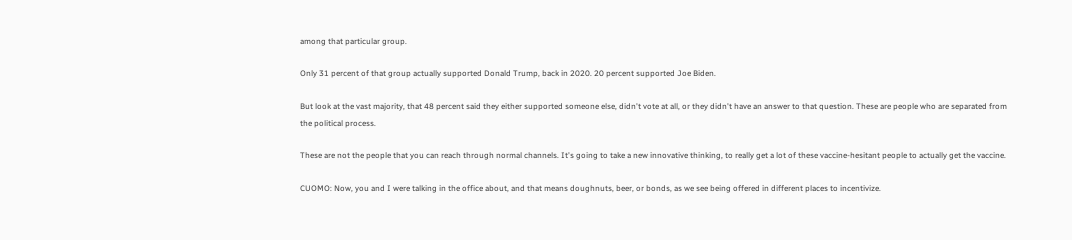among that particular group.

Only 31 percent of that group actually supported Donald Trump, back in 2020. 20 percent supported Joe Biden.

But look at the vast majority, that 48 percent said they either supported someone else, didn't vote at all, or they didn't have an answer to that question. These are people who are separated from the political process.

These are not the people that you can reach through normal channels. It's going to take a new innovative thinking, to really get a lot of these vaccine-hesitant people to actually get the vaccine.

CUOMO: Now, you and I were talking in the office about, and that means doughnuts, beer, or bonds, as we see being offered in different places to incentivize.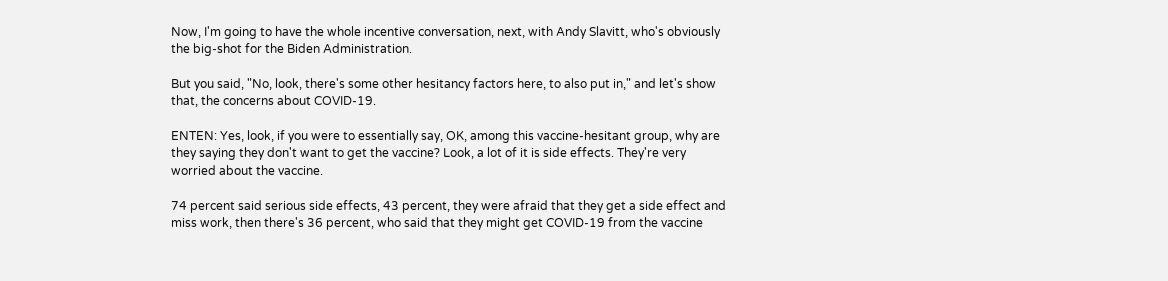Now, I'm going to have the whole incentive conversation, next, with Andy Slavitt, who's obviously the big-shot for the Biden Administration.

But you said, "No, look, there's some other hesitancy factors here, to also put in," and let's show that, the concerns about COVID-19.

ENTEN: Yes, look, if you were to essentially say, OK, among this vaccine-hesitant group, why are they saying they don't want to get the vaccine? Look, a lot of it is side effects. They're very worried about the vaccine.

74 percent said serious side effects, 43 percent, they were afraid that they get a side effect and miss work, then there's 36 percent, who said that they might get COVID-19 from the vaccine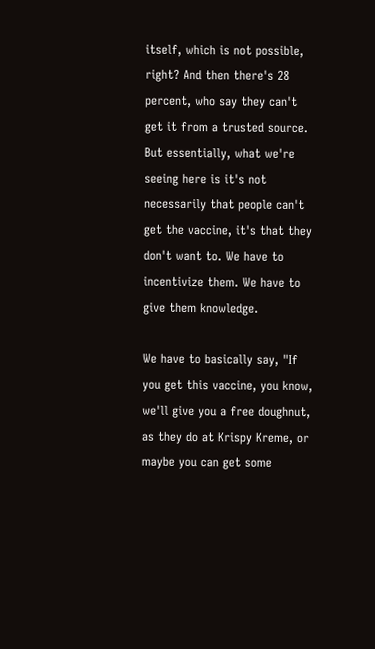itself, which is not possible, right? And then there's 28 percent, who say they can't get it from a trusted source. But essentially, what we're seeing here is it's not necessarily that people can't get the vaccine, it's that they don't want to. We have to incentivize them. We have to give them knowledge.

We have to basically say, "If you get this vaccine, you know, we'll give you a free doughnut, as they do at Krispy Kreme, or maybe you can get some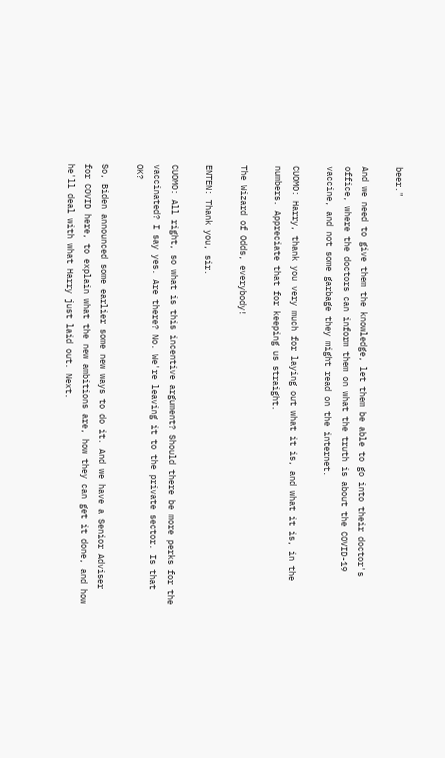beer."

And we need to give them the knowledge, let them be able to go into their doctor's office, where the doctors can inform them on what the truth is about the COVID-19 vaccine, and not some garbage they might read on the internet.

CUOMO: Harry, thank you very much for laying out what it is, and what it is, in the numbers. Appreciate that for keeping us straight.

The Wizard of Odds, everybody!

ENTEN: Thank you, sir.

CUOMO: All right, so what is this incentive argument? Should there be more perks for the vaccinated? I say yes. Are there? No. We're leaving it to the private sector. Is that OK?

So, Biden announced some earlier some new ways to do it. And we have a Senior Adviser for COVID here, to explain what the new ambitions are, how they can get it done, and how he'll deal with what Harry just laid out. Next.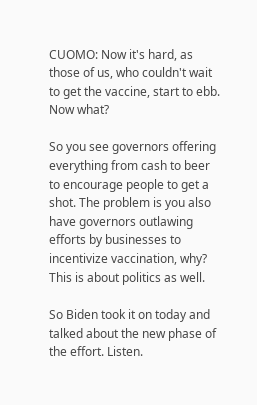CUOMO: Now it's hard, as those of us, who couldn't wait to get the vaccine, start to ebb. Now what?

So you see governors offering everything from cash to beer to encourage people to get a shot. The problem is you also have governors outlawing efforts by businesses to incentivize vaccination, why? This is about politics as well.

So Biden took it on today and talked about the new phase of the effort. Listen.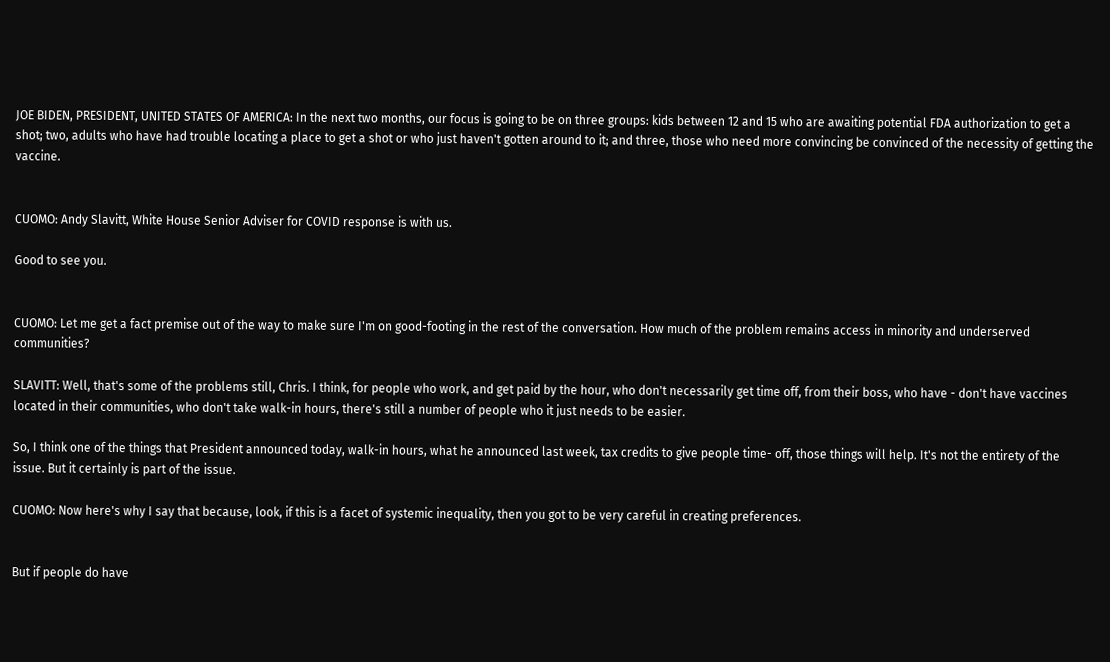JOE BIDEN, PRESIDENT, UNITED STATES OF AMERICA: In the next two months, our focus is going to be on three groups: kids between 12 and 15 who are awaiting potential FDA authorization to get a shot; two, adults who have had trouble locating a place to get a shot or who just haven't gotten around to it; and three, those who need more convincing be convinced of the necessity of getting the vaccine.


CUOMO: Andy Slavitt, White House Senior Adviser for COVID response is with us.

Good to see you.


CUOMO: Let me get a fact premise out of the way to make sure I'm on good-footing in the rest of the conversation. How much of the problem remains access in minority and underserved communities?

SLAVITT: Well, that's some of the problems still, Chris. I think, for people who work, and get paid by the hour, who don't necessarily get time off, from their boss, who have - don't have vaccines located in their communities, who don't take walk-in hours, there's still a number of people who it just needs to be easier.

So, I think one of the things that President announced today, walk-in hours, what he announced last week, tax credits to give people time- off, those things will help. It's not the entirety of the issue. But it certainly is part of the issue.

CUOMO: Now here's why I say that because, look, if this is a facet of systemic inequality, then you got to be very careful in creating preferences.


But if people do have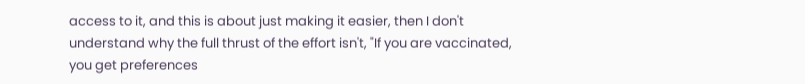access to it, and this is about just making it easier, then I don't understand why the full thrust of the effort isn't, "If you are vaccinated, you get preferences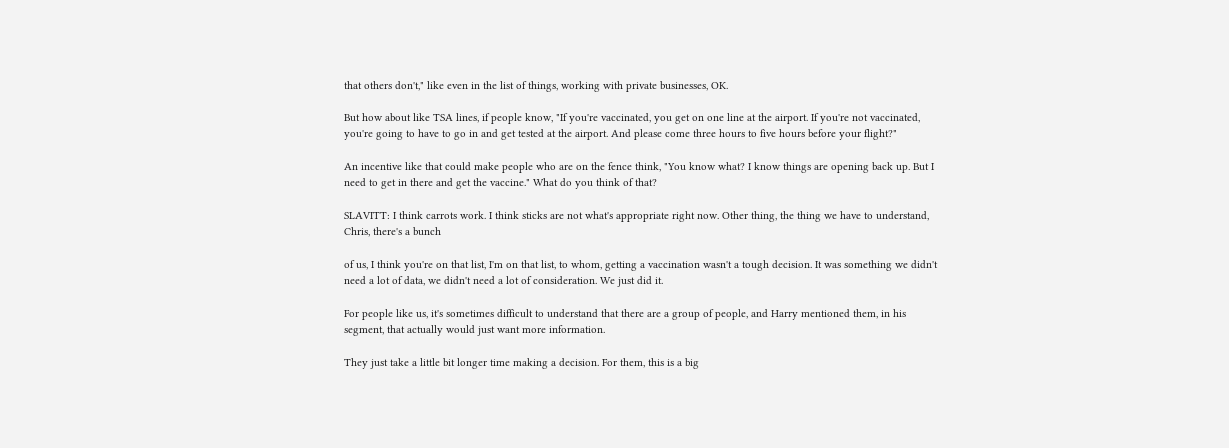that others don't," like even in the list of things, working with private businesses, OK.

But how about like TSA lines, if people know, "If you're vaccinated, you get on one line at the airport. If you're not vaccinated, you're going to have to go in and get tested at the airport. And please come three hours to five hours before your flight?"

An incentive like that could make people who are on the fence think, "You know what? I know things are opening back up. But I need to get in there and get the vaccine." What do you think of that?

SLAVITT: I think carrots work. I think sticks are not what's appropriate right now. Other thing, the thing we have to understand, Chris, there's a bunch

of us, I think you're on that list, I'm on that list, to whom, getting a vaccination wasn't a tough decision. It was something we didn't need a lot of data, we didn't need a lot of consideration. We just did it.

For people like us, it's sometimes difficult to understand that there are a group of people, and Harry mentioned them, in his segment, that actually would just want more information.

They just take a little bit longer time making a decision. For them, this is a big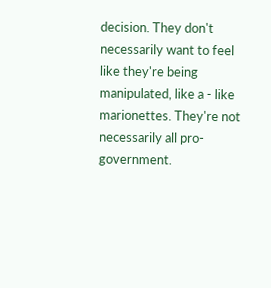decision. They don't necessarily want to feel like they're being manipulated, like a - like marionettes. They're not necessarily all pro-government.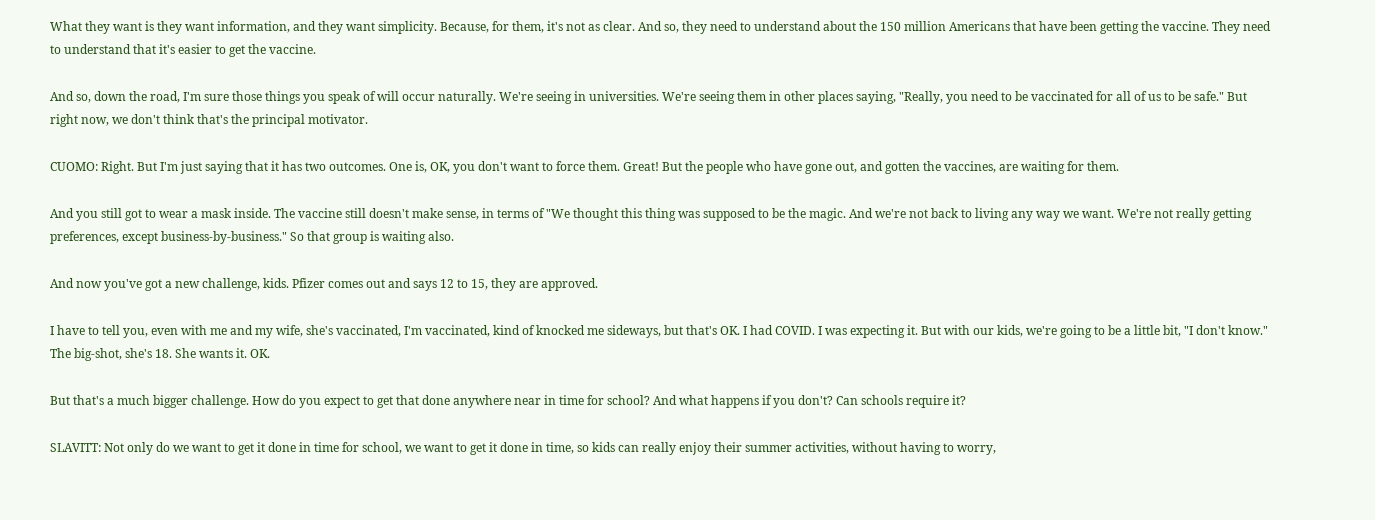What they want is they want information, and they want simplicity. Because, for them, it's not as clear. And so, they need to understand about the 150 million Americans that have been getting the vaccine. They need to understand that it's easier to get the vaccine.

And so, down the road, I'm sure those things you speak of will occur naturally. We're seeing in universities. We're seeing them in other places saying, "Really, you need to be vaccinated for all of us to be safe." But right now, we don't think that's the principal motivator.

CUOMO: Right. But I'm just saying that it has two outcomes. One is, OK, you don't want to force them. Great! But the people who have gone out, and gotten the vaccines, are waiting for them.

And you still got to wear a mask inside. The vaccine still doesn't make sense, in terms of "We thought this thing was supposed to be the magic. And we're not back to living any way we want. We're not really getting preferences, except business-by-business." So that group is waiting also.

And now you've got a new challenge, kids. Pfizer comes out and says 12 to 15, they are approved.

I have to tell you, even with me and my wife, she's vaccinated, I'm vaccinated, kind of knocked me sideways, but that's OK. I had COVID. I was expecting it. But with our kids, we're going to be a little bit, "I don't know." The big-shot, she's 18. She wants it. OK.

But that's a much bigger challenge. How do you expect to get that done anywhere near in time for school? And what happens if you don't? Can schools require it?

SLAVITT: Not only do we want to get it done in time for school, we want to get it done in time, so kids can really enjoy their summer activities, without having to worry,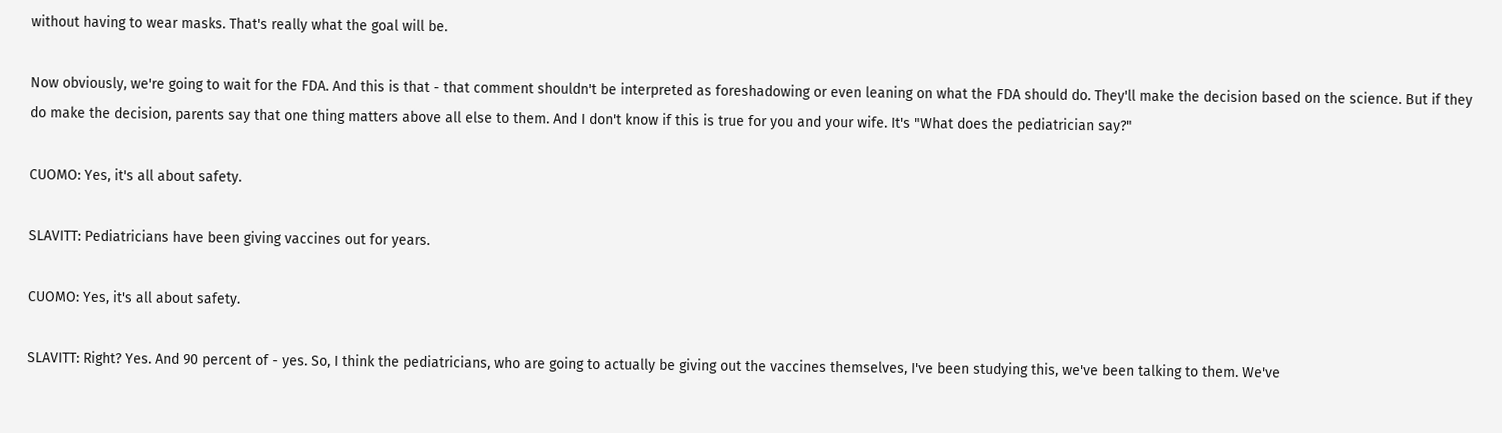without having to wear masks. That's really what the goal will be.

Now obviously, we're going to wait for the FDA. And this is that - that comment shouldn't be interpreted as foreshadowing or even leaning on what the FDA should do. They'll make the decision based on the science. But if they do make the decision, parents say that one thing matters above all else to them. And I don't know if this is true for you and your wife. It's "What does the pediatrician say?"

CUOMO: Yes, it's all about safety.

SLAVITT: Pediatricians have been giving vaccines out for years.

CUOMO: Yes, it's all about safety.

SLAVITT: Right? Yes. And 90 percent of - yes. So, I think the pediatricians, who are going to actually be giving out the vaccines themselves, I've been studying this, we've been talking to them. We've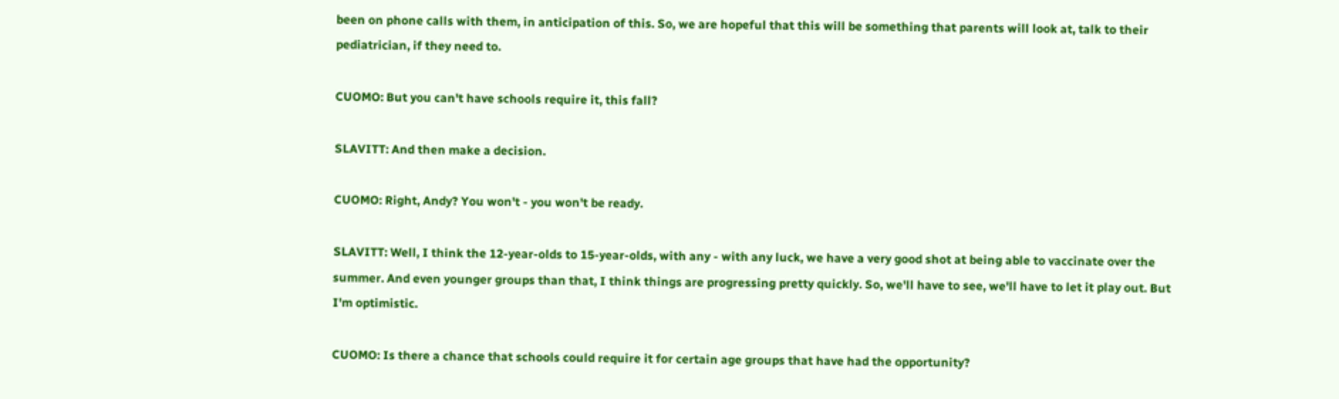been on phone calls with them, in anticipation of this. So, we are hopeful that this will be something that parents will look at, talk to their pediatrician, if they need to.

CUOMO: But you can't have schools require it, this fall?

SLAVITT: And then make a decision.

CUOMO: Right, Andy? You won't - you won't be ready.

SLAVITT: Well, I think the 12-year-olds to 15-year-olds, with any - with any luck, we have a very good shot at being able to vaccinate over the summer. And even younger groups than that, I think things are progressing pretty quickly. So, we'll have to see, we'll have to let it play out. But I'm optimistic.

CUOMO: Is there a chance that schools could require it for certain age groups that have had the opportunity?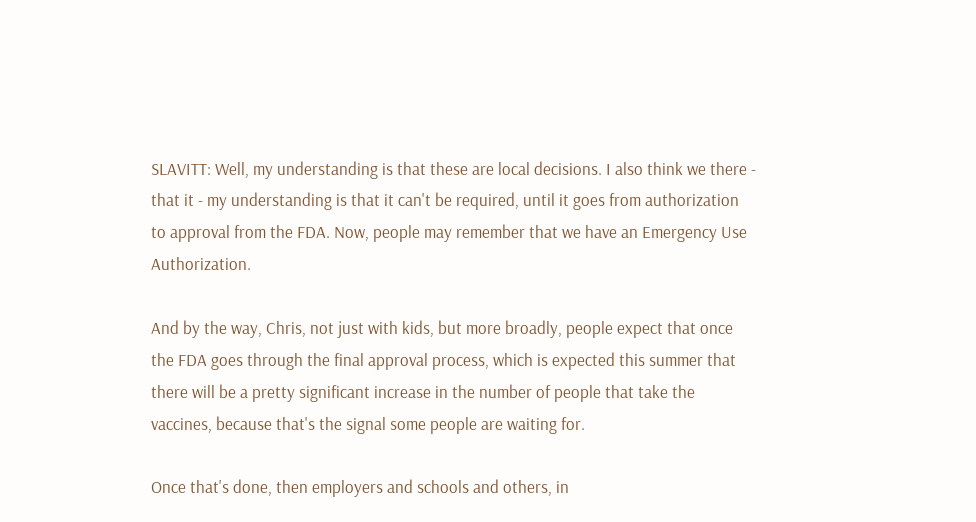SLAVITT: Well, my understanding is that these are local decisions. I also think we there - that it - my understanding is that it can't be required, until it goes from authorization to approval from the FDA. Now, people may remember that we have an Emergency Use Authorization.

And by the way, Chris, not just with kids, but more broadly, people expect that once the FDA goes through the final approval process, which is expected this summer that there will be a pretty significant increase in the number of people that take the vaccines, because that's the signal some people are waiting for.

Once that's done, then employers and schools and others, in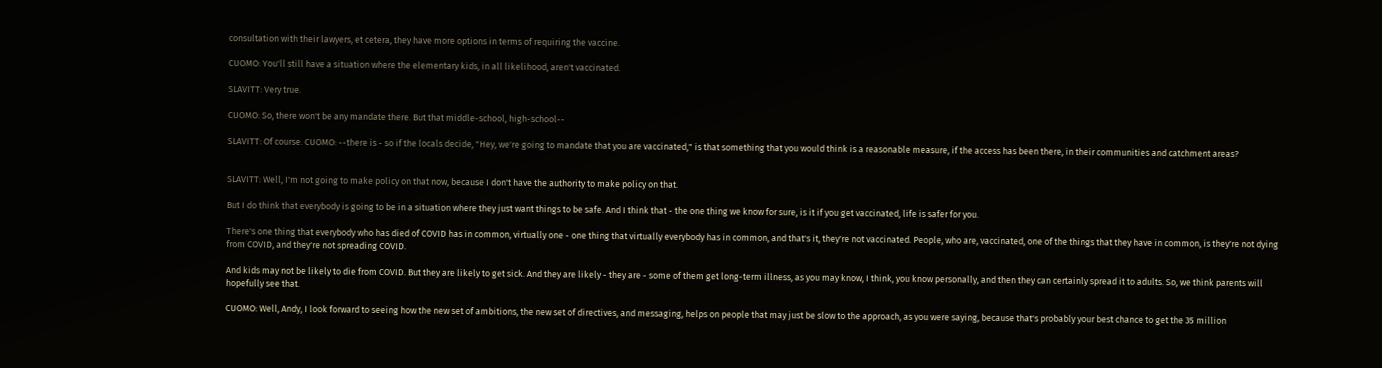consultation with their lawyers, et cetera, they have more options in terms of requiring the vaccine.

CUOMO: You'll still have a situation where the elementary kids, in all likelihood, aren't vaccinated.

SLAVITT: Very true.

CUOMO: So, there won't be any mandate there. But that middle-school, high-school--

SLAVITT: Of course. CUOMO: --there is - so if the locals decide, "Hey, we're going to mandate that you are vaccinated," is that something that you would think is a reasonable measure, if the access has been there, in their communities and catchment areas?


SLAVITT: Well, I'm not going to make policy on that now, because I don't have the authority to make policy on that.

But I do think that everybody is going to be in a situation where they just want things to be safe. And I think that - the one thing we know for sure, is it if you get vaccinated, life is safer for you.

There's one thing that everybody who has died of COVID has in common, virtually one - one thing that virtually everybody has in common, and that's it, they're not vaccinated. People, who are, vaccinated, one of the things that they have in common, is they're not dying from COVID, and they're not spreading COVID.

And kids may not be likely to die from COVID. But they are likely to get sick. And they are likely - they are - some of them get long-term illness, as you may know, I think, you know personally, and then they can certainly spread it to adults. So, we think parents will hopefully see that.

CUOMO: Well, Andy, I look forward to seeing how the new set of ambitions, the new set of directives, and messaging, helps on people that may just be slow to the approach, as you were saying, because that's probably your best chance to get the 35 million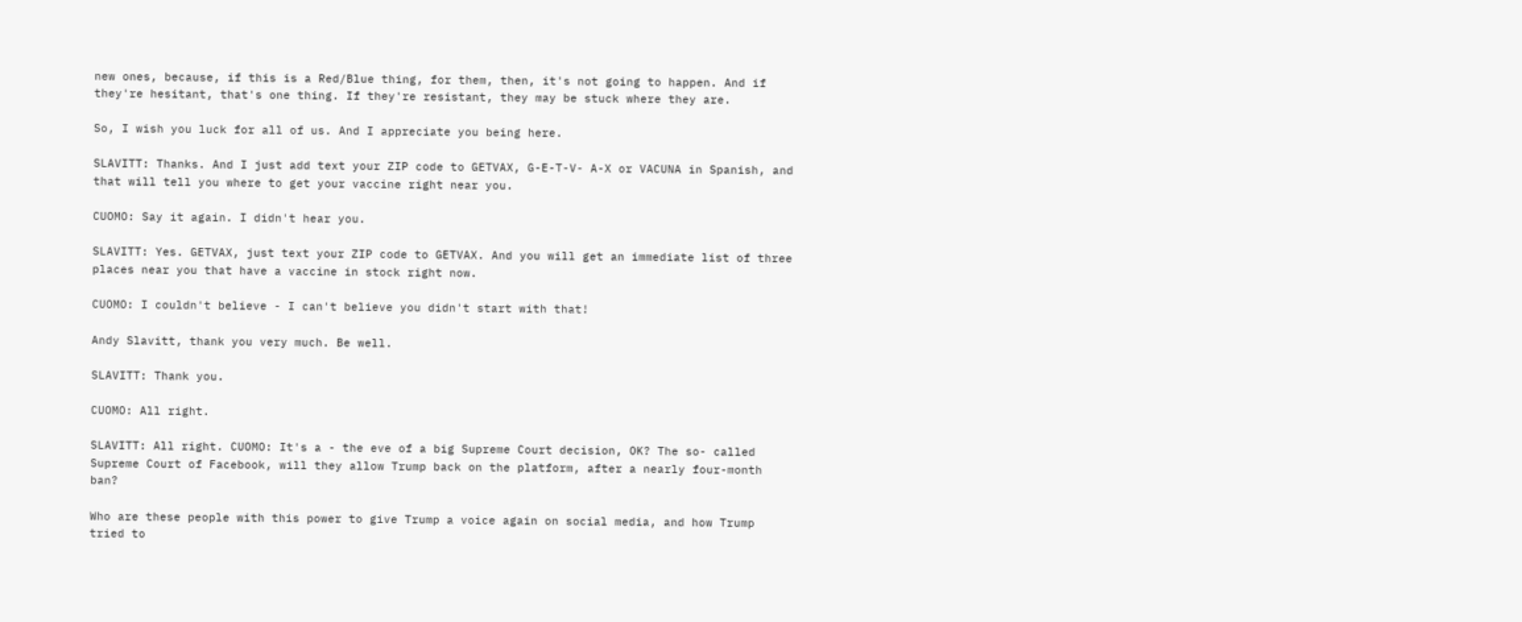new ones, because, if this is a Red/Blue thing, for them, then, it's not going to happen. And if they're hesitant, that's one thing. If they're resistant, they may be stuck where they are.

So, I wish you luck for all of us. And I appreciate you being here.

SLAVITT: Thanks. And I just add text your ZIP code to GETVAX, G-E-T-V- A-X or VACUNA in Spanish, and that will tell you where to get your vaccine right near you.

CUOMO: Say it again. I didn't hear you.

SLAVITT: Yes. GETVAX, just text your ZIP code to GETVAX. And you will get an immediate list of three places near you that have a vaccine in stock right now.

CUOMO: I couldn't believe - I can't believe you didn't start with that!

Andy Slavitt, thank you very much. Be well.

SLAVITT: Thank you.

CUOMO: All right.

SLAVITT: All right. CUOMO: It's a - the eve of a big Supreme Court decision, OK? The so- called Supreme Court of Facebook, will they allow Trump back on the platform, after a nearly four-month ban?

Who are these people with this power to give Trump a voice again on social media, and how Trump tried to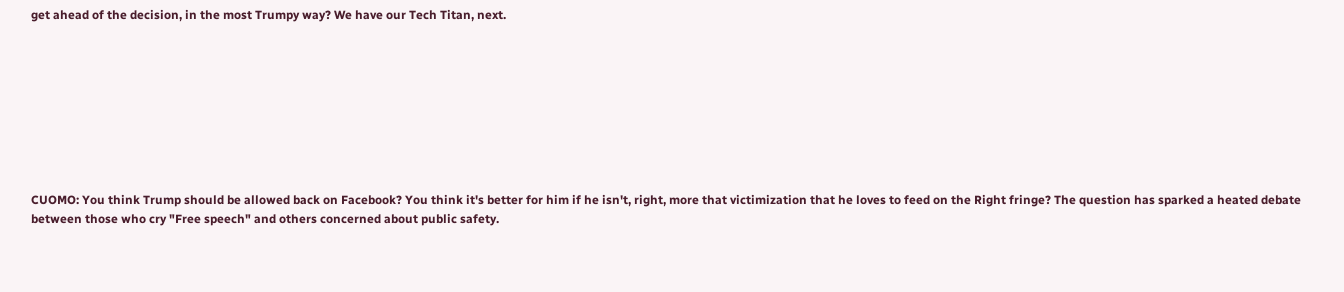get ahead of the decision, in the most Trumpy way? We have our Tech Titan, next.









CUOMO: You think Trump should be allowed back on Facebook? You think it's better for him if he isn't, right, more that victimization that he loves to feed on the Right fringe? The question has sparked a heated debate between those who cry "Free speech" and others concerned about public safety.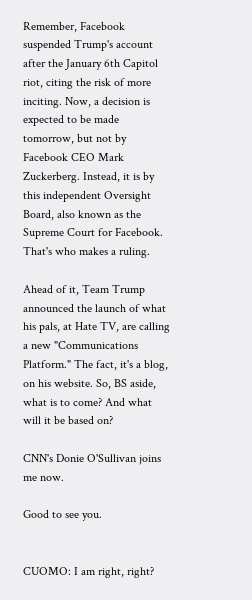Remember, Facebook suspended Trump's account after the January 6th Capitol riot, citing the risk of more inciting. Now, a decision is expected to be made tomorrow, but not by Facebook CEO Mark Zuckerberg. Instead, it is by this independent Oversight Board, also known as the Supreme Court for Facebook. That's who makes a ruling.

Ahead of it, Team Trump announced the launch of what his pals, at Hate TV, are calling a new "Communications Platform." The fact, it's a blog, on his website. So, BS aside, what is to come? And what will it be based on?

CNN's Donie O'Sullivan joins me now.

Good to see you.


CUOMO: I am right, right?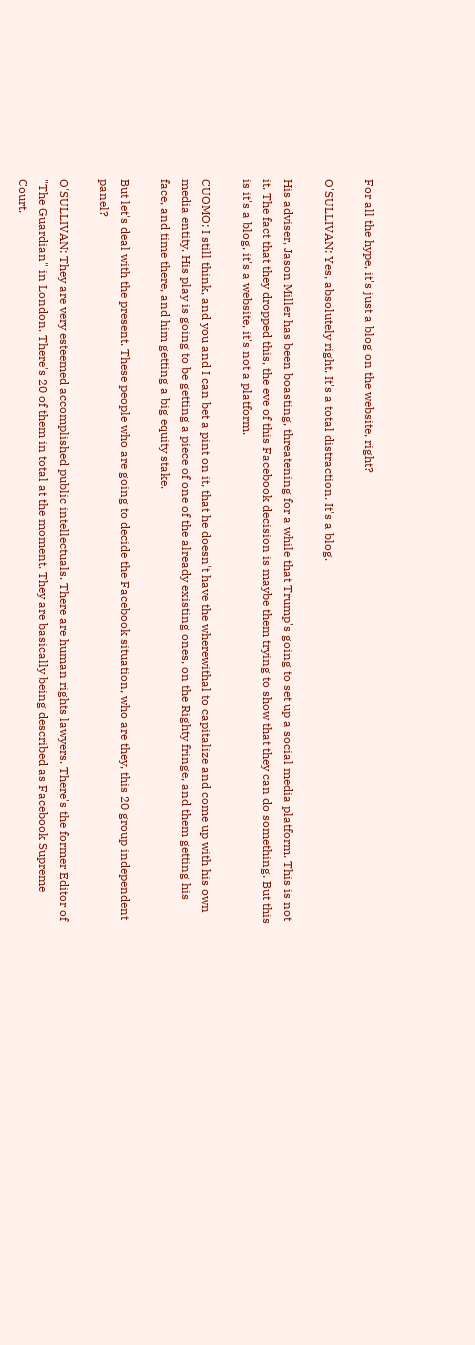For all the hype, it's just a blog on the website, right?

O'SULLIVAN: Yes, absolutely right. It's a total distraction. It's a blog.

His adviser, Jason Miller has been boasting, threatening for a while that Trump's going to set up a social media platform. This is not it. The fact that they dropped this, the eve of this Facebook decision is maybe them trying to show that they can do something. But this is it's a blog, it's a website, it's not a platform.

CUOMO: I still think, and you and I can bet a pint on it, that he doesn't have the wherewithal to capitalize and come up with his own media entity. His play is going to be getting a piece of one of the already existing ones, on the Righty fringe, and them getting his face, and time there, and him getting a big equity stake.

But let's deal with the present. These people who are going to decide the Facebook situation, who are they, this 20 group independent panel?

O'SULLIVAN: They are very esteemed accomplished public intellectuals. There are human rights lawyers. There's the former Editor of "The Guardian" in London. There's 20 of them in total at the moment. They are basically being described as Facebook Supreme Court.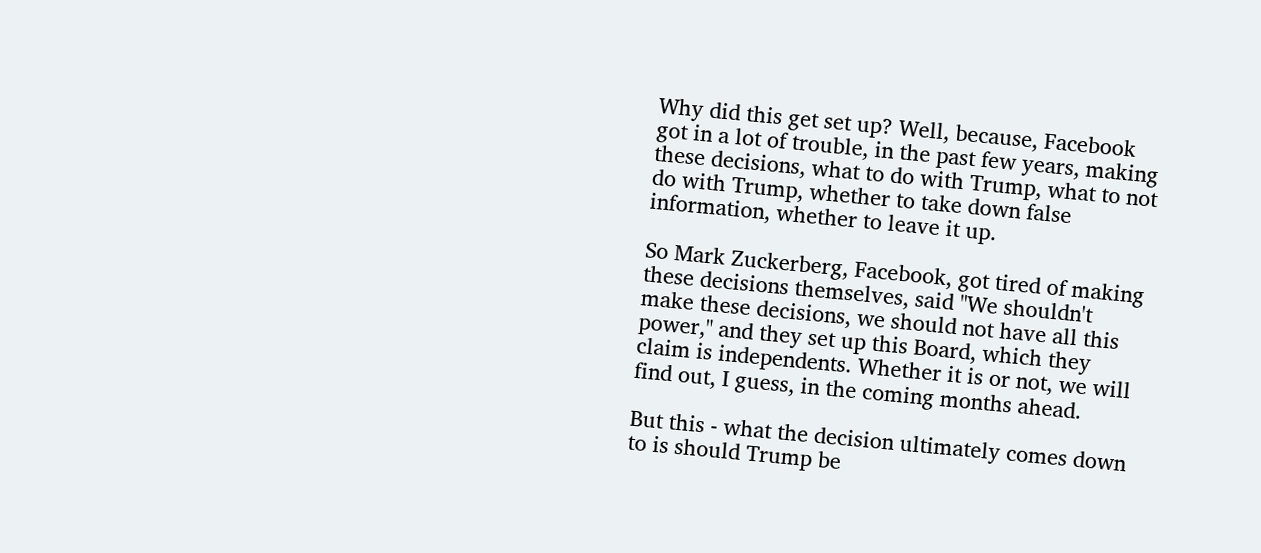Why did this get set up? Well, because, Facebook got in a lot of trouble, in the past few years, making these decisions, what to do with Trump, what to not do with Trump, whether to take down false information, whether to leave it up.

So Mark Zuckerberg, Facebook, got tired of making these decisions themselves, said "We shouldn't make these decisions, we should not have all this power," and they set up this Board, which they claim is independents. Whether it is or not, we will find out, I guess, in the coming months ahead.

But this - what the decision ultimately comes down to is should Trump be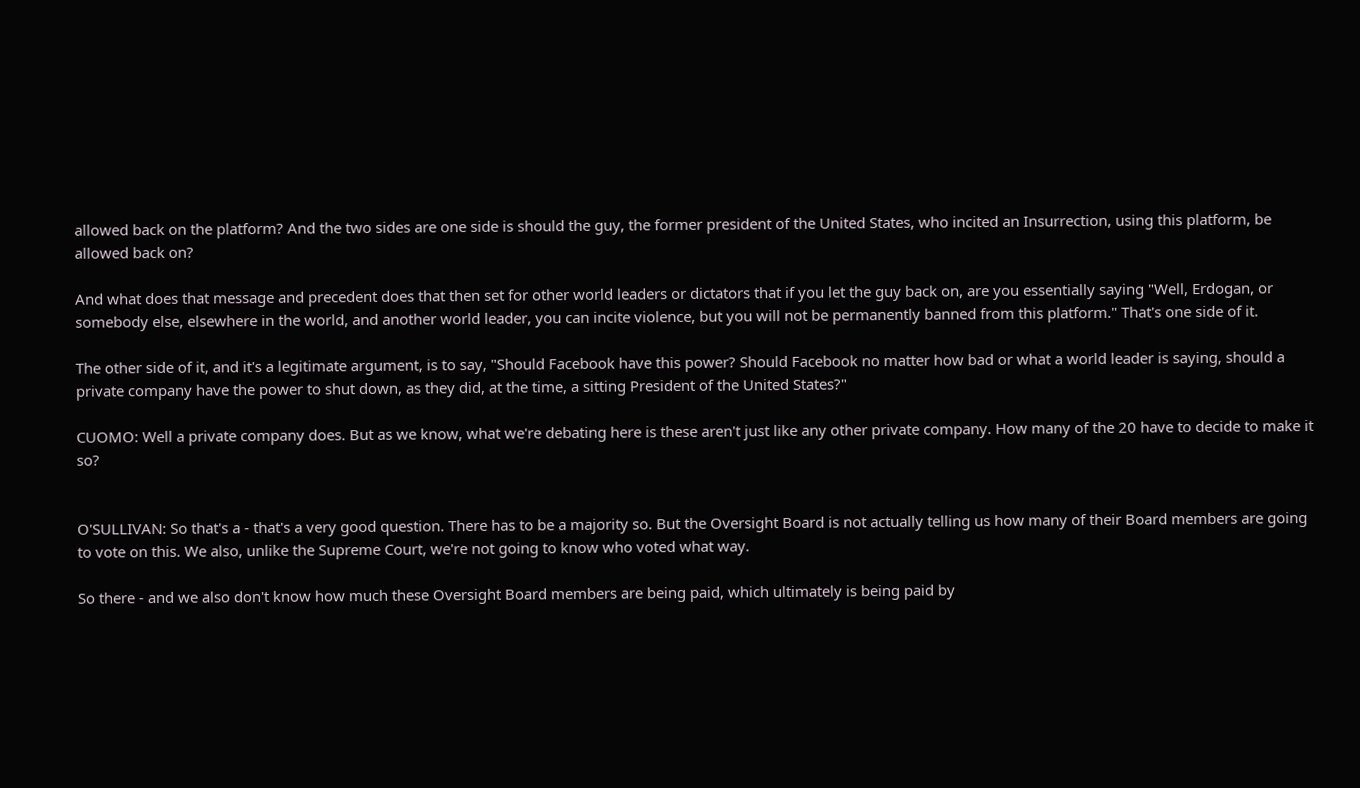allowed back on the platform? And the two sides are one side is should the guy, the former president of the United States, who incited an Insurrection, using this platform, be allowed back on?

And what does that message and precedent does that then set for other world leaders or dictators that if you let the guy back on, are you essentially saying "Well, Erdogan, or somebody else, elsewhere in the world, and another world leader, you can incite violence, but you will not be permanently banned from this platform." That's one side of it.

The other side of it, and it's a legitimate argument, is to say, "Should Facebook have this power? Should Facebook no matter how bad or what a world leader is saying, should a private company have the power to shut down, as they did, at the time, a sitting President of the United States?"

CUOMO: Well a private company does. But as we know, what we're debating here is these aren't just like any other private company. How many of the 20 have to decide to make it so?


O'SULLIVAN: So that's a - that's a very good question. There has to be a majority so. But the Oversight Board is not actually telling us how many of their Board members are going to vote on this. We also, unlike the Supreme Court, we're not going to know who voted what way.

So there - and we also don't know how much these Oversight Board members are being paid, which ultimately is being paid by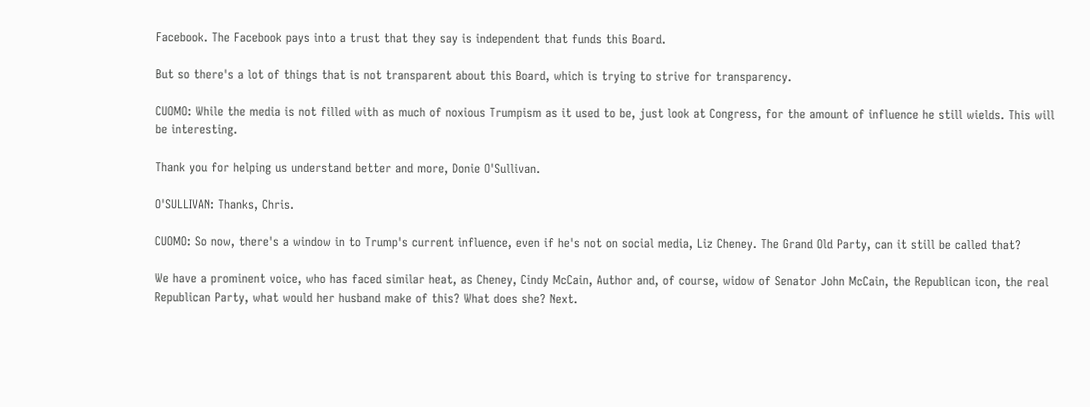Facebook. The Facebook pays into a trust that they say is independent that funds this Board.

But so there's a lot of things that is not transparent about this Board, which is trying to strive for transparency.

CUOMO: While the media is not filled with as much of noxious Trumpism as it used to be, just look at Congress, for the amount of influence he still wields. This will be interesting.

Thank you for helping us understand better and more, Donie O'Sullivan.

O'SULLIVAN: Thanks, Chris.

CUOMO: So now, there's a window in to Trump's current influence, even if he's not on social media, Liz Cheney. The Grand Old Party, can it still be called that?

We have a prominent voice, who has faced similar heat, as Cheney, Cindy McCain, Author and, of course, widow of Senator John McCain, the Republican icon, the real Republican Party, what would her husband make of this? What does she? Next.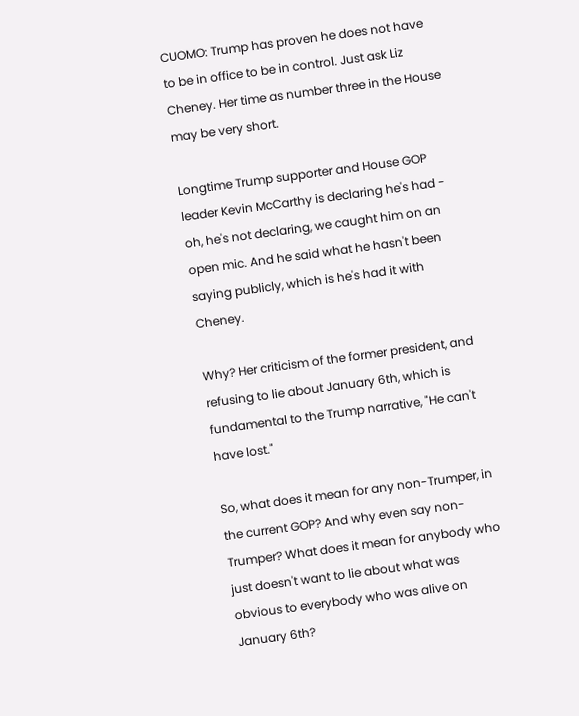CUOMO: Trump has proven he does not have to be in office to be in control. Just ask Liz Cheney. Her time as number three in the House may be very short.

Longtime Trump supporter and House GOP leader Kevin McCarthy is declaring he's had - oh, he's not declaring, we caught him on an open mic. And he said what he hasn't been saying publicly, which is he's had it with Cheney.

Why? Her criticism of the former president, and refusing to lie about January 6th, which is fundamental to the Trump narrative, "He can't have lost."

So, what does it mean for any non-Trumper, in the current GOP? And why even say non-Trumper? What does it mean for anybody who just doesn't want to lie about what was obvious to everybody who was alive on January 6th?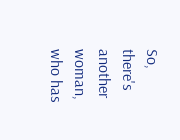So, there's another woman, who has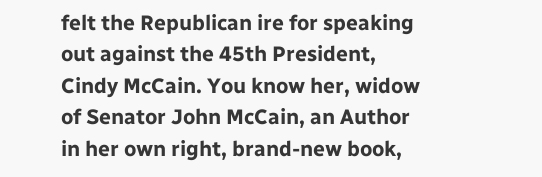felt the Republican ire for speaking out against the 45th President, Cindy McCain. You know her, widow of Senator John McCain, an Author in her own right, brand-new book,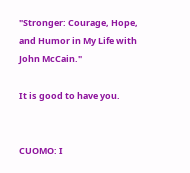"Stronger: Courage, Hope, and Humor in My Life with John McCain."

It is good to have you.


CUOMO: I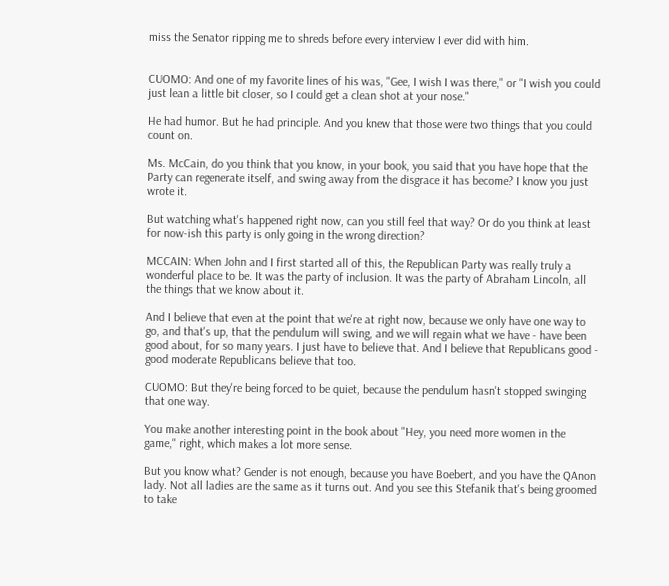miss the Senator ripping me to shreds before every interview I ever did with him.


CUOMO: And one of my favorite lines of his was, "Gee, I wish I was there," or "I wish you could just lean a little bit closer, so I could get a clean shot at your nose."

He had humor. But he had principle. And you knew that those were two things that you could count on.

Ms. McCain, do you think that you know, in your book, you said that you have hope that the Party can regenerate itself, and swing away from the disgrace it has become? I know you just wrote it.

But watching what's happened right now, can you still feel that way? Or do you think at least for now-ish this party is only going in the wrong direction?

MCCAIN: When John and I first started all of this, the Republican Party was really truly a wonderful place to be. It was the party of inclusion. It was the party of Abraham Lincoln, all the things that we know about it.

And I believe that even at the point that we're at right now, because we only have one way to go, and that's up, that the pendulum will swing, and we will regain what we have - have been good about, for so many years. I just have to believe that. And I believe that Republicans good - good moderate Republicans believe that too.

CUOMO: But they're being forced to be quiet, because the pendulum hasn't stopped swinging that one way.

You make another interesting point in the book about "Hey, you need more women in the game," right, which makes a lot more sense.

But you know what? Gender is not enough, because you have Boebert, and you have the QAnon lady. Not all ladies are the same as it turns out. And you see this Stefanik that's being groomed to take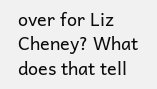over for Liz Cheney? What does that tell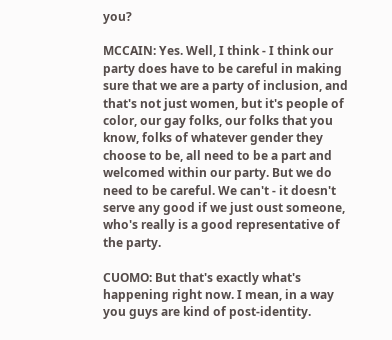you?

MCCAIN: Yes. Well, I think - I think our party does have to be careful in making sure that we are a party of inclusion, and that's not just women, but it's people of color, our gay folks, our folks that you know, folks of whatever gender they choose to be, all need to be a part and welcomed within our party. But we do need to be careful. We can't - it doesn't serve any good if we just oust someone, who's really is a good representative of the party.

CUOMO: But that's exactly what's happening right now. I mean, in a way you guys are kind of post-identity.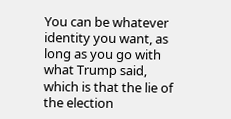You can be whatever identity you want, as long as you go with what Trump said, which is that the lie of the election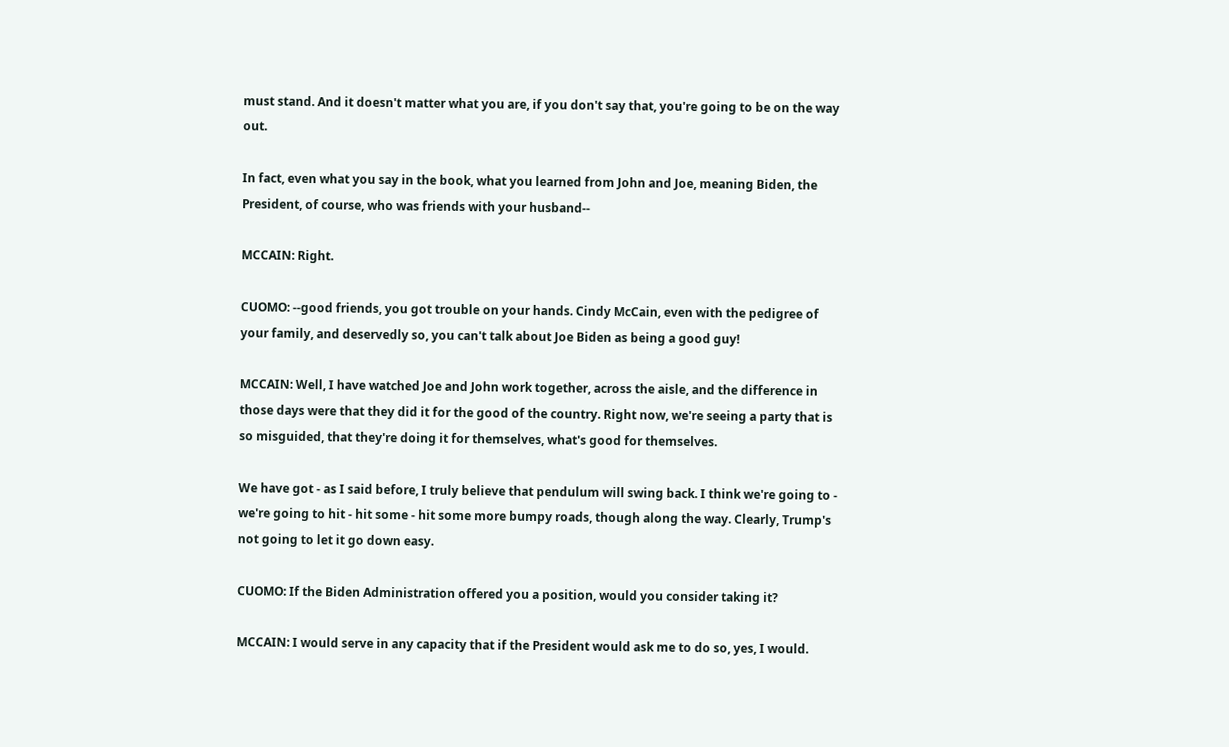must stand. And it doesn't matter what you are, if you don't say that, you're going to be on the way out.

In fact, even what you say in the book, what you learned from John and Joe, meaning Biden, the President, of course, who was friends with your husband--

MCCAIN: Right.

CUOMO: --good friends, you got trouble on your hands. Cindy McCain, even with the pedigree of your family, and deservedly so, you can't talk about Joe Biden as being a good guy!

MCCAIN: Well, I have watched Joe and John work together, across the aisle, and the difference in those days were that they did it for the good of the country. Right now, we're seeing a party that is so misguided, that they're doing it for themselves, what's good for themselves.

We have got - as I said before, I truly believe that pendulum will swing back. I think we're going to - we're going to hit - hit some - hit some more bumpy roads, though along the way. Clearly, Trump's not going to let it go down easy.

CUOMO: If the Biden Administration offered you a position, would you consider taking it?

MCCAIN: I would serve in any capacity that if the President would ask me to do so, yes, I would.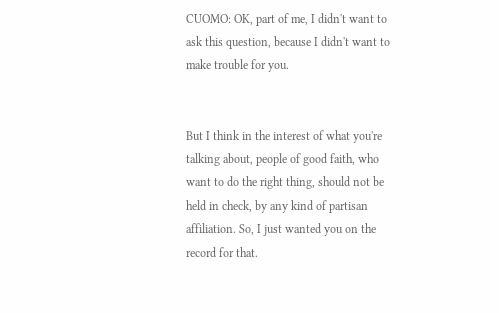CUOMO: OK, part of me, I didn't want to ask this question, because I didn't want to make trouble for you.


But I think in the interest of what you're talking about, people of good faith, who want to do the right thing, should not be held in check, by any kind of partisan affiliation. So, I just wanted you on the record for that.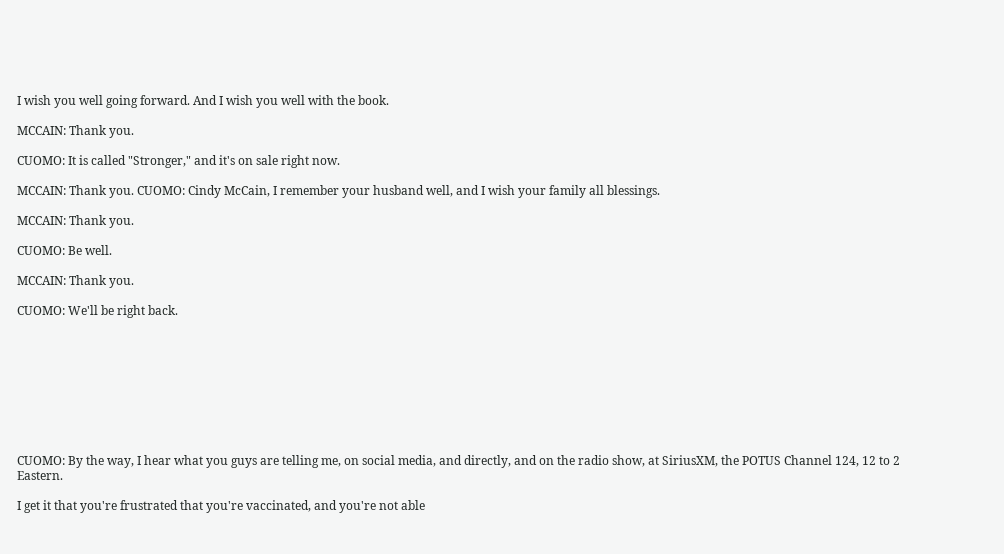I wish you well going forward. And I wish you well with the book.

MCCAIN: Thank you.

CUOMO: It is called "Stronger," and it's on sale right now.

MCCAIN: Thank you. CUOMO: Cindy McCain, I remember your husband well, and I wish your family all blessings.

MCCAIN: Thank you.

CUOMO: Be well.

MCCAIN: Thank you.

CUOMO: We'll be right back.









CUOMO: By the way, I hear what you guys are telling me, on social media, and directly, and on the radio show, at SiriusXM, the POTUS Channel 124, 12 to 2 Eastern.

I get it that you're frustrated that you're vaccinated, and you're not able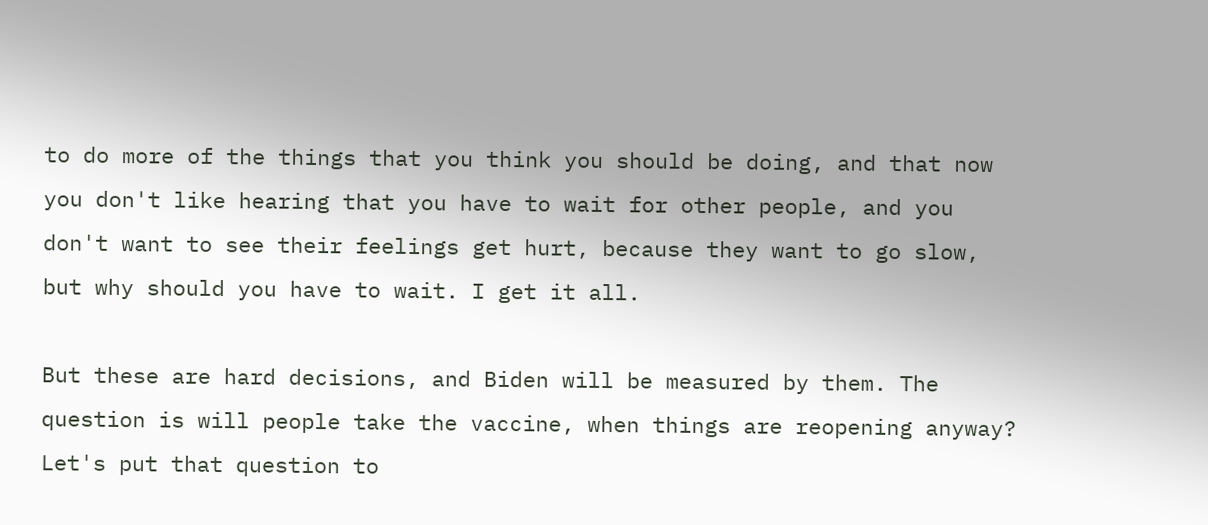to do more of the things that you think you should be doing, and that now you don't like hearing that you have to wait for other people, and you don't want to see their feelings get hurt, because they want to go slow, but why should you have to wait. I get it all.

But these are hard decisions, and Biden will be measured by them. The question is will people take the vaccine, when things are reopening anyway? Let's put that question to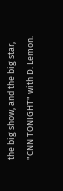the big show, and the big star, "CNN TONIGHT" with D. Lemon.